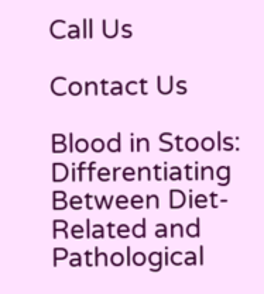Call Us

Contact Us

Blood in Stools: Differentiating Between Diet-Related and Pathological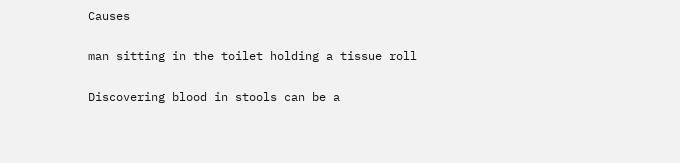Causes

man sitting in the toilet holding a tissue roll

Discovering blood in stools can be a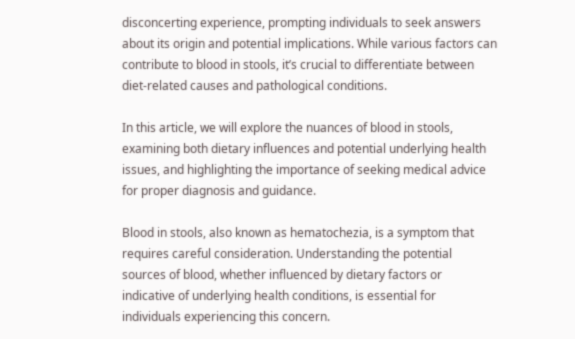disconcerting experience, prompting individuals to seek answers about its origin and potential implications. While various factors can contribute to blood in stools, it’s crucial to differentiate between diet-related causes and pathological conditions.

In this article, we will explore the nuances of blood in stools, examining both dietary influences and potential underlying health issues, and highlighting the importance of seeking medical advice for proper diagnosis and guidance.

Blood in stools, also known as hematochezia, is a symptom that requires careful consideration. Understanding the potential sources of blood, whether influenced by dietary factors or indicative of underlying health conditions, is essential for individuals experiencing this concern.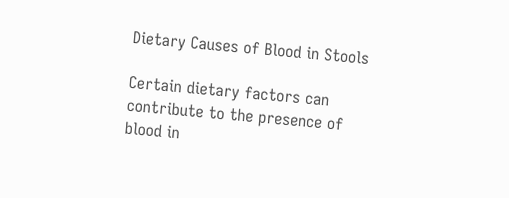Dietary Causes of Blood in Stools

Certain dietary factors can contribute to the presence of blood in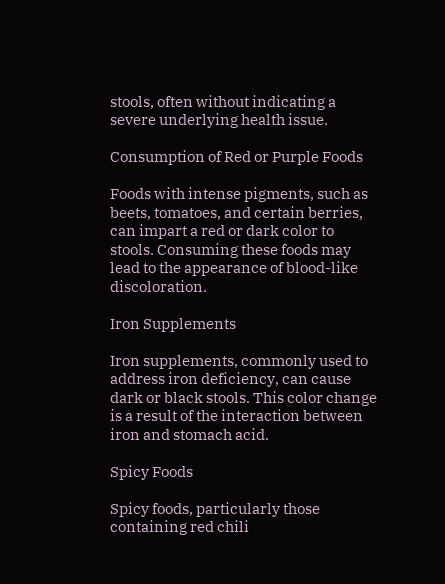stools, often without indicating a severe underlying health issue.

Consumption of Red or Purple Foods

Foods with intense pigments, such as beets, tomatoes, and certain berries, can impart a red or dark color to stools. Consuming these foods may lead to the appearance of blood-like discoloration.

Iron Supplements

Iron supplements, commonly used to address iron deficiency, can cause dark or black stools. This color change is a result of the interaction between iron and stomach acid.

Spicy Foods

Spicy foods, particularly those containing red chili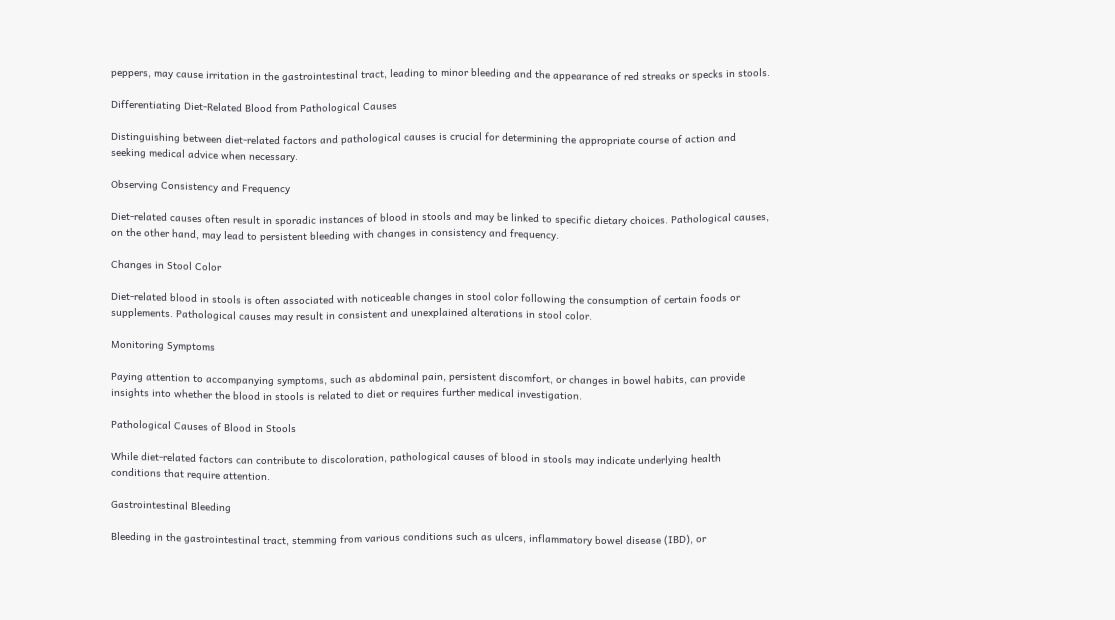peppers, may cause irritation in the gastrointestinal tract, leading to minor bleeding and the appearance of red streaks or specks in stools.

Differentiating Diet-Related Blood from Pathological Causes

Distinguishing between diet-related factors and pathological causes is crucial for determining the appropriate course of action and seeking medical advice when necessary.

Observing Consistency and Frequency

Diet-related causes often result in sporadic instances of blood in stools and may be linked to specific dietary choices. Pathological causes, on the other hand, may lead to persistent bleeding with changes in consistency and frequency.

Changes in Stool Color

Diet-related blood in stools is often associated with noticeable changes in stool color following the consumption of certain foods or supplements. Pathological causes may result in consistent and unexplained alterations in stool color.

Monitoring Symptoms

Paying attention to accompanying symptoms, such as abdominal pain, persistent discomfort, or changes in bowel habits, can provide insights into whether the blood in stools is related to diet or requires further medical investigation.

Pathological Causes of Blood in Stools

While diet-related factors can contribute to discoloration, pathological causes of blood in stools may indicate underlying health conditions that require attention.

Gastrointestinal Bleeding

Bleeding in the gastrointestinal tract, stemming from various conditions such as ulcers, inflammatory bowel disease (IBD), or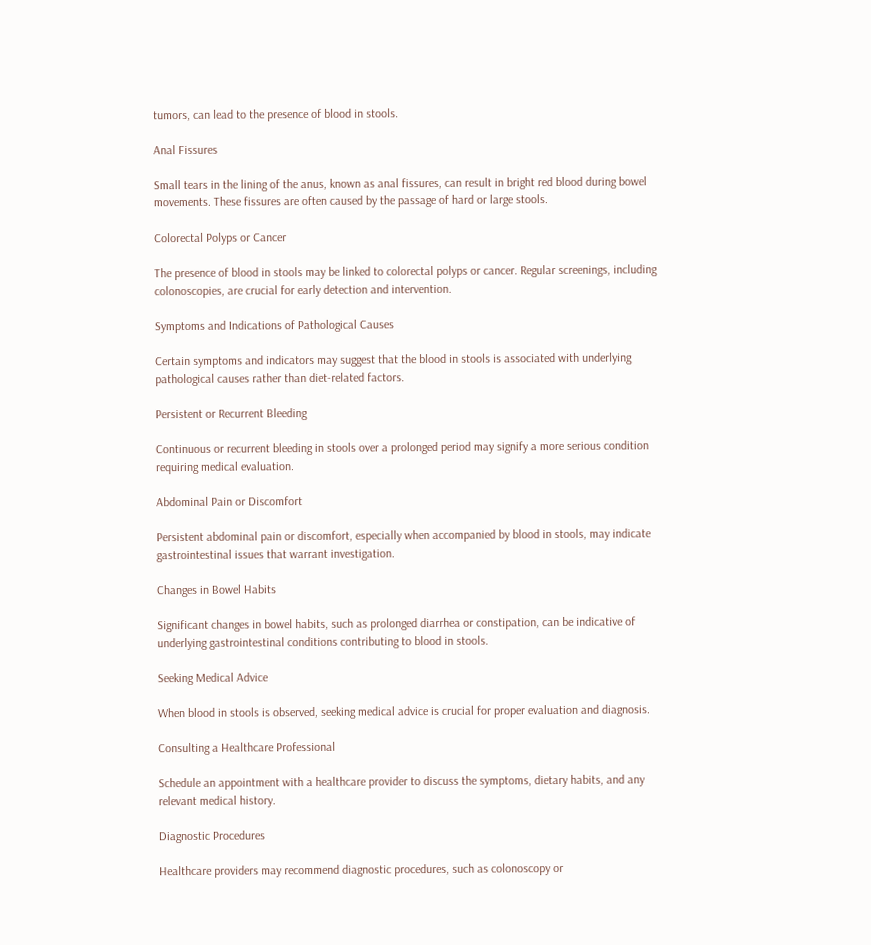tumors, can lead to the presence of blood in stools.

Anal Fissures

Small tears in the lining of the anus, known as anal fissures, can result in bright red blood during bowel movements. These fissures are often caused by the passage of hard or large stools.

Colorectal Polyps or Cancer

The presence of blood in stools may be linked to colorectal polyps or cancer. Regular screenings, including colonoscopies, are crucial for early detection and intervention.

Symptoms and Indications of Pathological Causes

Certain symptoms and indicators may suggest that the blood in stools is associated with underlying pathological causes rather than diet-related factors.

Persistent or Recurrent Bleeding

Continuous or recurrent bleeding in stools over a prolonged period may signify a more serious condition requiring medical evaluation.

Abdominal Pain or Discomfort

Persistent abdominal pain or discomfort, especially when accompanied by blood in stools, may indicate gastrointestinal issues that warrant investigation.

Changes in Bowel Habits

Significant changes in bowel habits, such as prolonged diarrhea or constipation, can be indicative of underlying gastrointestinal conditions contributing to blood in stools.

Seeking Medical Advice

When blood in stools is observed, seeking medical advice is crucial for proper evaluation and diagnosis.

Consulting a Healthcare Professional

Schedule an appointment with a healthcare provider to discuss the symptoms, dietary habits, and any relevant medical history.

Diagnostic Procedures

Healthcare providers may recommend diagnostic procedures, such as colonoscopy or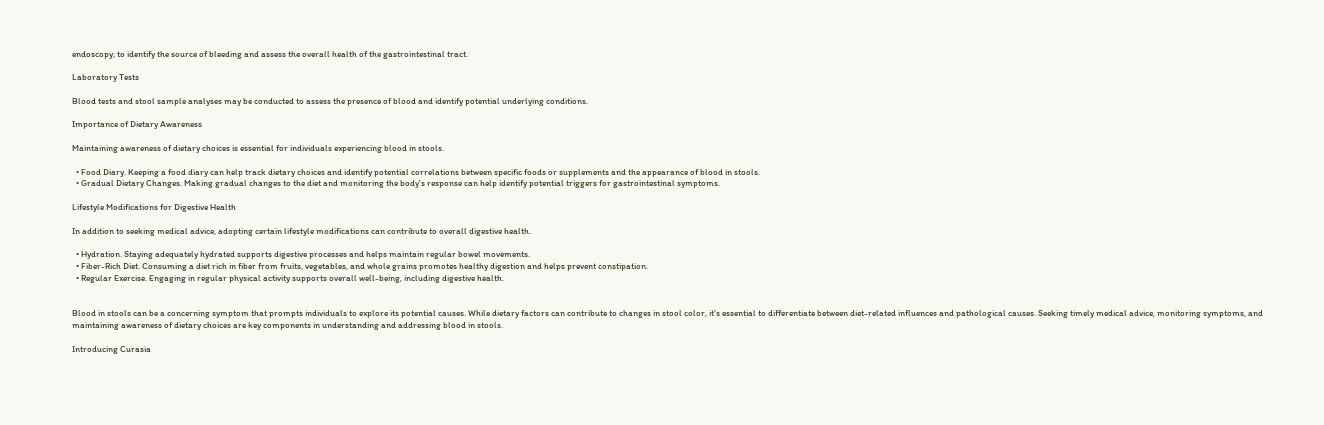endoscopy, to identify the source of bleeding and assess the overall health of the gastrointestinal tract.

Laboratory Tests

Blood tests and stool sample analyses may be conducted to assess the presence of blood and identify potential underlying conditions.

Importance of Dietary Awareness

Maintaining awareness of dietary choices is essential for individuals experiencing blood in stools.

  • Food Diary. Keeping a food diary can help track dietary choices and identify potential correlations between specific foods or supplements and the appearance of blood in stools.
  • Gradual Dietary Changes. Making gradual changes to the diet and monitoring the body’s response can help identify potential triggers for gastrointestinal symptoms.

Lifestyle Modifications for Digestive Health

In addition to seeking medical advice, adopting certain lifestyle modifications can contribute to overall digestive health.

  • Hydration. Staying adequately hydrated supports digestive processes and helps maintain regular bowel movements.
  • Fiber-Rich Diet. Consuming a diet rich in fiber from fruits, vegetables, and whole grains promotes healthy digestion and helps prevent constipation.
  • Regular Exercise. Engaging in regular physical activity supports overall well-being, including digestive health.


Blood in stools can be a concerning symptom that prompts individuals to explore its potential causes. While dietary factors can contribute to changes in stool color, it’s essential to differentiate between diet-related influences and pathological causes. Seeking timely medical advice, monitoring symptoms, and maintaining awareness of dietary choices are key components in understanding and addressing blood in stools.

Introducing Curasia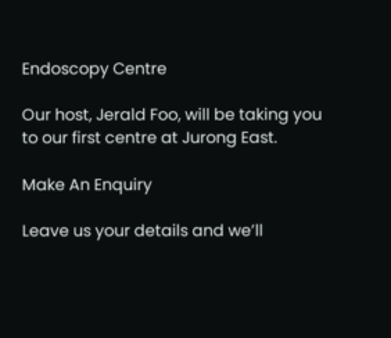Endoscopy Centre

Our host, Jerald Foo, will be taking you to our first centre at Jurong East.

Make An Enquiry

Leave us your details and we’ll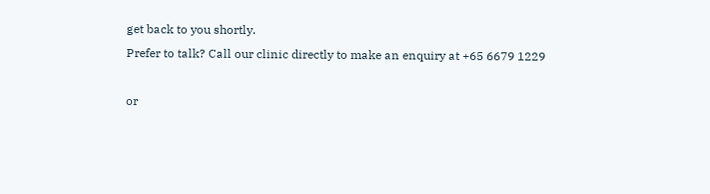get back to you shortly.
Prefer to talk? Call our clinic directly to make an enquiry at +65 6679 1229

or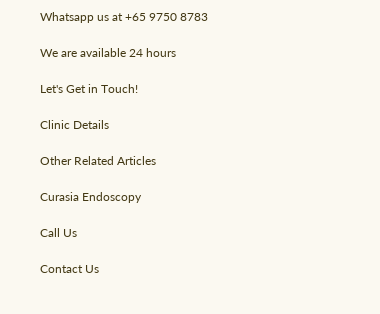Whatsapp us at +65 9750 8783

We are available 24 hours

Let's Get in Touch!

Clinic Details

Other Related Articles

Curasia Endoscopy

Call Us

Contact Us